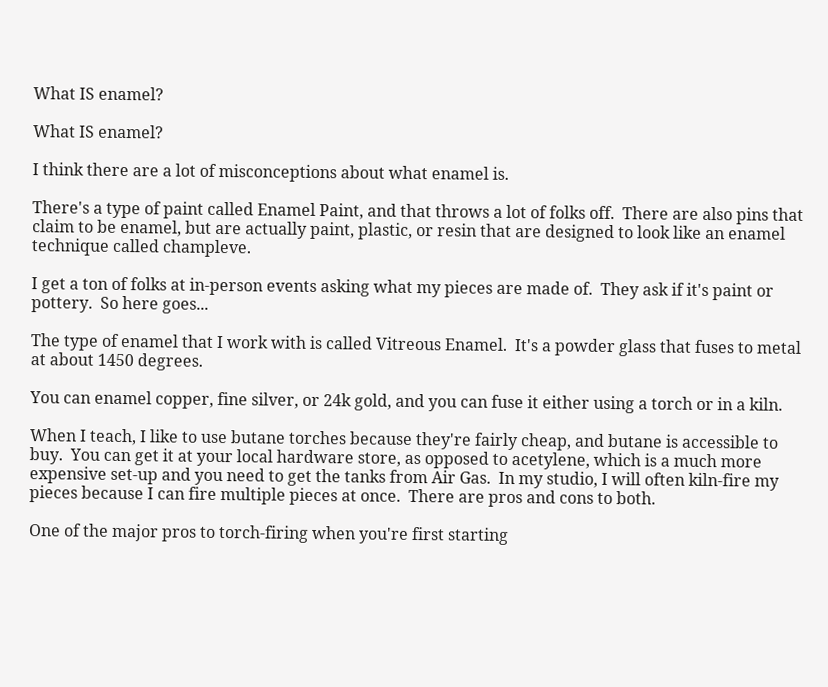What IS enamel?

What IS enamel?

I think there are a lot of misconceptions about what enamel is.

There's a type of paint called Enamel Paint, and that throws a lot of folks off.  There are also pins that claim to be enamel, but are actually paint, plastic, or resin that are designed to look like an enamel technique called champleve.

I get a ton of folks at in-person events asking what my pieces are made of.  They ask if it's paint or pottery.  So here goes...

The type of enamel that I work with is called Vitreous Enamel.  It's a powder glass that fuses to metal at about 1450 degrees.

You can enamel copper, fine silver, or 24k gold, and you can fuse it either using a torch or in a kiln.

When I teach, I like to use butane torches because they're fairly cheap, and butane is accessible to buy.  You can get it at your local hardware store, as opposed to acetylene, which is a much more expensive set-up and you need to get the tanks from Air Gas.  In my studio, I will often kiln-fire my pieces because I can fire multiple pieces at once.  There are pros and cons to both.

One of the major pros to torch-firing when you're first starting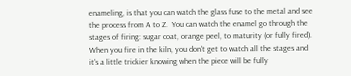enameling, is that you can watch the glass fuse to the metal and see the process from A to Z.  You can watch the enamel go through the stages of firing: sugar coat, orange peel, to maturity (or fully fired).  When you fire in the kiln, you don't get to watch all the stages and it's a little trickier knowing when the piece will be fully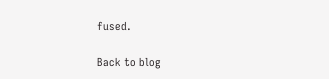fused.

Back to blog